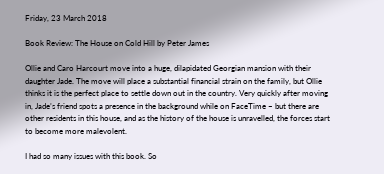Friday, 23 March 2018

Book Review: The House on Cold Hill by Peter James

Ollie and Caro Harcourt move into a huge, dilapidated Georgian mansion with their daughter Jade. The move will place a substantial financial strain on the family, but Ollie thinks it is the perfect place to settle down out in the country. Very quickly after moving in, Jade’s friend spots a presence in the background while on FaceTime – but there are other residents in this house, and as the history of the house is unravelled, the forces start to become more malevolent.

I had so many issues with this book. So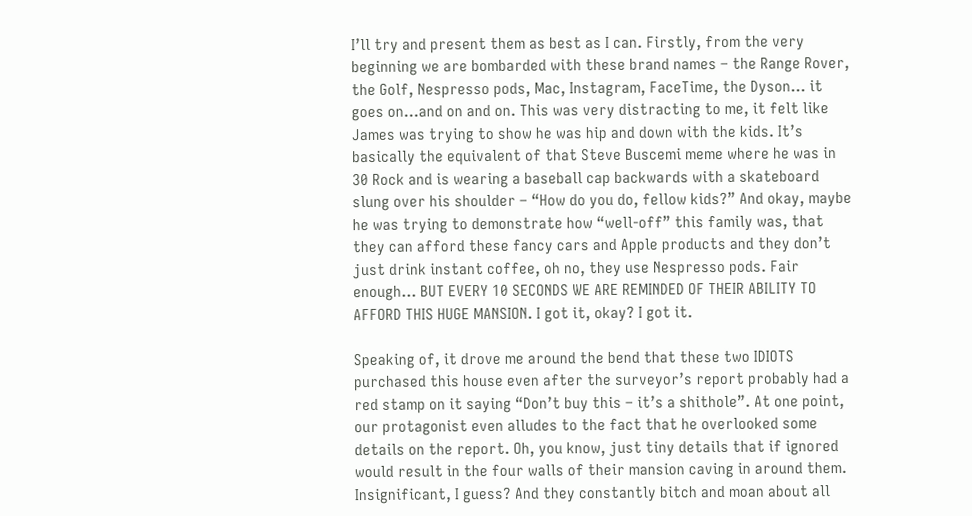I’ll try and present them as best as I can. Firstly, from the very beginning we are bombarded with these brand names – the Range Rover, the Golf, Nespresso pods, Mac, Instagram, FaceTime, the Dyson… it goes on…and on and on. This was very distracting to me, it felt like James was trying to show he was hip and down with the kids. It’s basically the equivalent of that Steve Buscemi meme where he was in 30 Rock and is wearing a baseball cap backwards with a skateboard slung over his shoulder – “How do you do, fellow kids?” And okay, maybe he was trying to demonstrate how “well-off” this family was, that they can afford these fancy cars and Apple products and they don’t just drink instant coffee, oh no, they use Nespresso pods. Fair enough… BUT EVERY 10 SECONDS WE ARE REMINDED OF THEIR ABILITY TO AFFORD THIS HUGE MANSION. I got it, okay? I got it.

Speaking of, it drove me around the bend that these two IDIOTS purchased this house even after the surveyor’s report probably had a red stamp on it saying “Don’t buy this – it’s a shithole”. At one point, our protagonist even alludes to the fact that he overlooked some details on the report. Oh, you know, just tiny details that if ignored would result in the four walls of their mansion caving in around them. Insignificant, I guess? And they constantly bitch and moan about all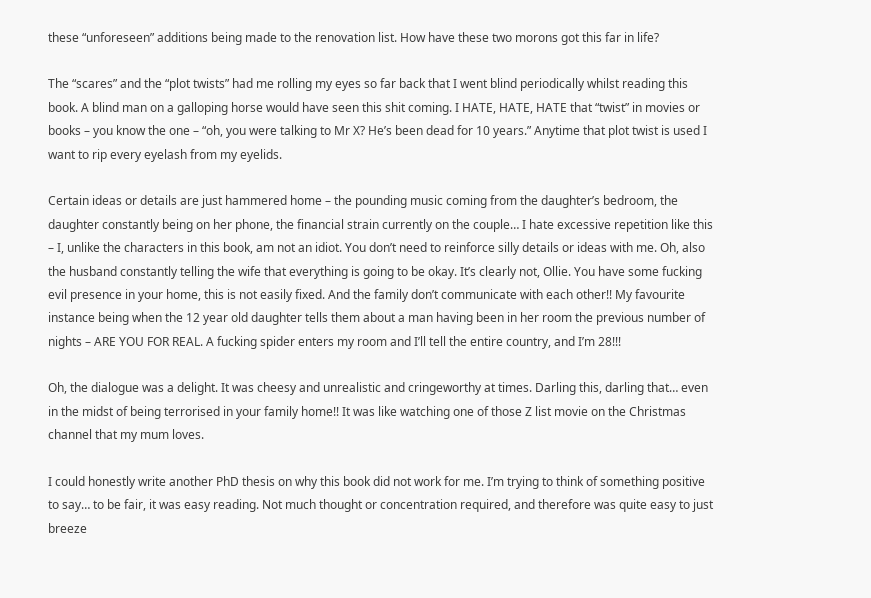these “unforeseen” additions being made to the renovation list. How have these two morons got this far in life?

The “scares” and the “plot twists” had me rolling my eyes so far back that I went blind periodically whilst reading this book. A blind man on a galloping horse would have seen this shit coming. I HATE, HATE, HATE that “twist” in movies or books – you know the one – “oh, you were talking to Mr X? He’s been dead for 10 years.” Anytime that plot twist is used I want to rip every eyelash from my eyelids.

Certain ideas or details are just hammered home – the pounding music coming from the daughter’s bedroom, the daughter constantly being on her phone, the financial strain currently on the couple… I hate excessive repetition like this – I, unlike the characters in this book, am not an idiot. You don’t need to reinforce silly details or ideas with me. Oh, also the husband constantly telling the wife that everything is going to be okay. It’s clearly not, Ollie. You have some fucking evil presence in your home, this is not easily fixed. And the family don’t communicate with each other!! My favourite instance being when the 12 year old daughter tells them about a man having been in her room the previous number of nights – ARE YOU FOR REAL. A fucking spider enters my room and I’ll tell the entire country, and I’m 28!!!

Oh, the dialogue was a delight. It was cheesy and unrealistic and cringeworthy at times. Darling this, darling that… even in the midst of being terrorised in your family home!! It was like watching one of those Z list movie on the Christmas channel that my mum loves.

I could honestly write another PhD thesis on why this book did not work for me. I’m trying to think of something positive to say… to be fair, it was easy reading. Not much thought or concentration required, and therefore was quite easy to just breeze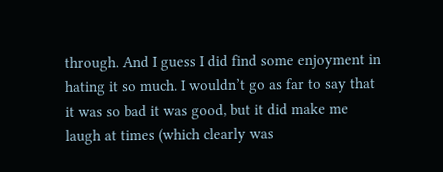through. And I guess I did find some enjoyment in hating it so much. I wouldn’t go as far to say that it was so bad it was good, but it did make me laugh at times (which clearly was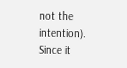not the intention). Since it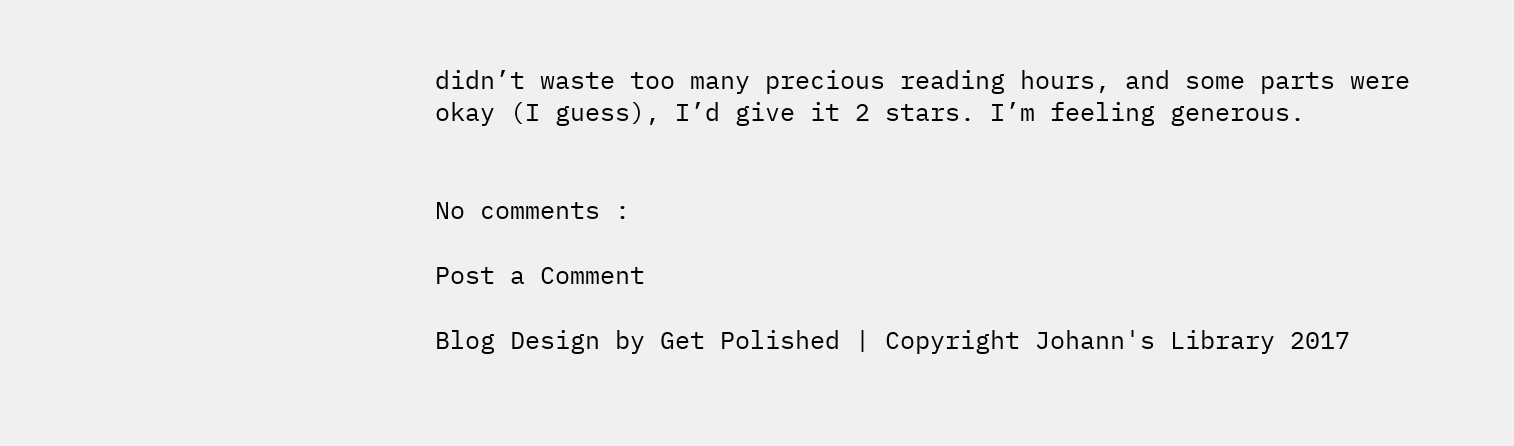didn’t waste too many precious reading hours, and some parts were okay (I guess), I’d give it 2 stars. I’m feeling generous.


No comments :

Post a Comment

Blog Design by Get Polished | Copyright Johann's Library 2017